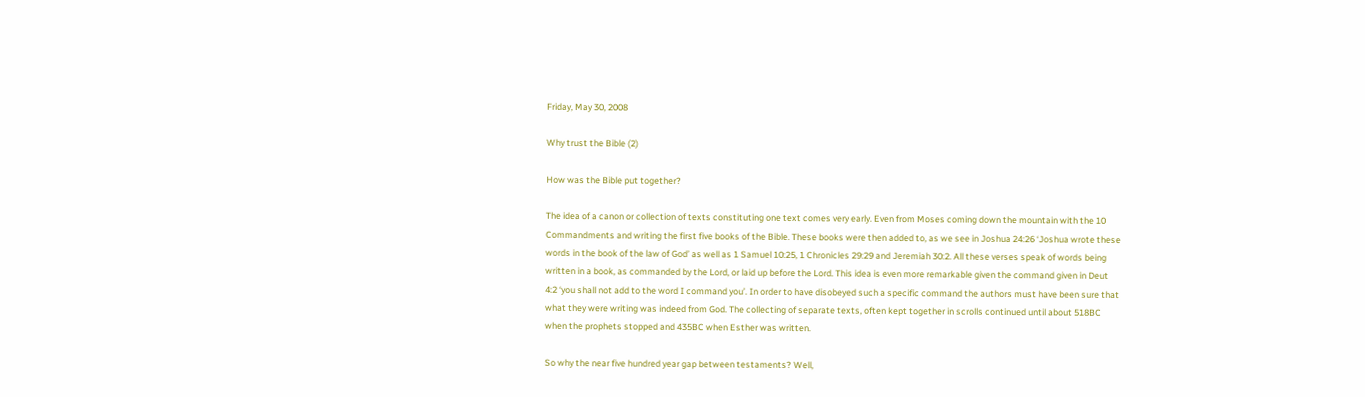Friday, May 30, 2008

Why trust the Bible (2)

How was the Bible put together?

The idea of a canon or collection of texts constituting one text comes very early. Even from Moses coming down the mountain with the 10 Commandments and writing the first five books of the Bible. These books were then added to, as we see in Joshua 24:26 ‘Joshua wrote these words in the book of the law of God’ as well as 1 Samuel 10:25, 1 Chronicles 29:29 and Jeremiah 30:2. All these verses speak of words being written in a book, as commanded by the Lord, or laid up before the Lord. This idea is even more remarkable given the command given in Deut 4:2 ‘you shall not add to the word I command you’. In order to have disobeyed such a specific command the authors must have been sure that what they were writing was indeed from God. The collecting of separate texts, often kept together in scrolls continued until about 518BC when the prophets stopped and 435BC when Esther was written.

So why the near five hundred year gap between testaments? Well,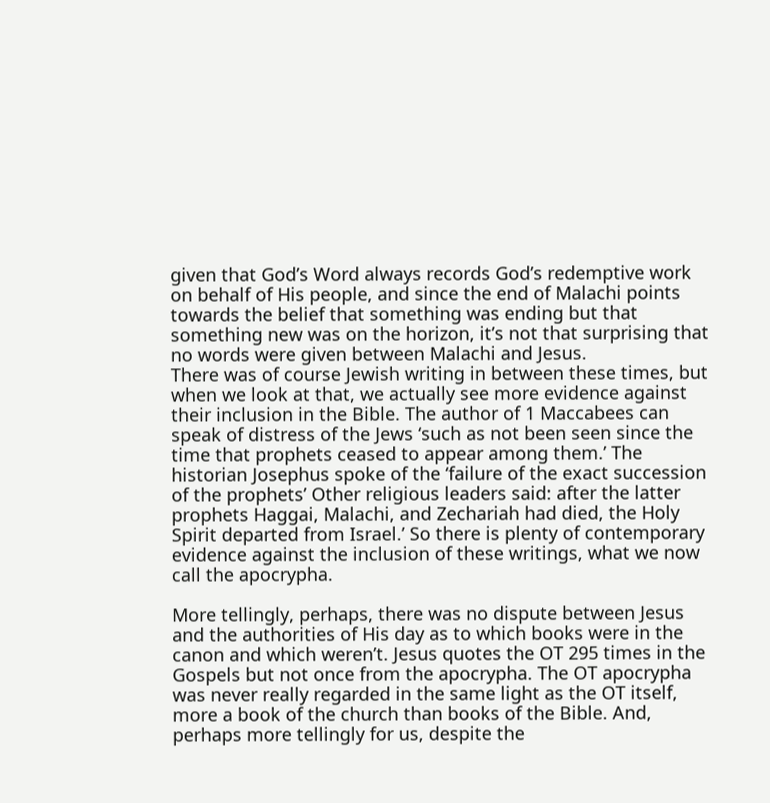given that God’s Word always records God’s redemptive work on behalf of His people, and since the end of Malachi points towards the belief that something was ending but that something new was on the horizon, it’s not that surprising that no words were given between Malachi and Jesus.
There was of course Jewish writing in between these times, but when we look at that, we actually see more evidence against their inclusion in the Bible. The author of 1 Maccabees can speak of distress of the Jews ‘such as not been seen since the time that prophets ceased to appear among them.’ The historian Josephus spoke of the ‘failure of the exact succession of the prophets’ Other religious leaders said: after the latter prophets Haggai, Malachi, and Zechariah had died, the Holy Spirit departed from Israel.’ So there is plenty of contemporary evidence against the inclusion of these writings, what we now call the apocrypha.

More tellingly, perhaps, there was no dispute between Jesus and the authorities of His day as to which books were in the canon and which weren’t. Jesus quotes the OT 295 times in the Gospels but not once from the apocrypha. The OT apocrypha was never really regarded in the same light as the OT itself, more a book of the church than books of the Bible. And, perhaps more tellingly for us, despite the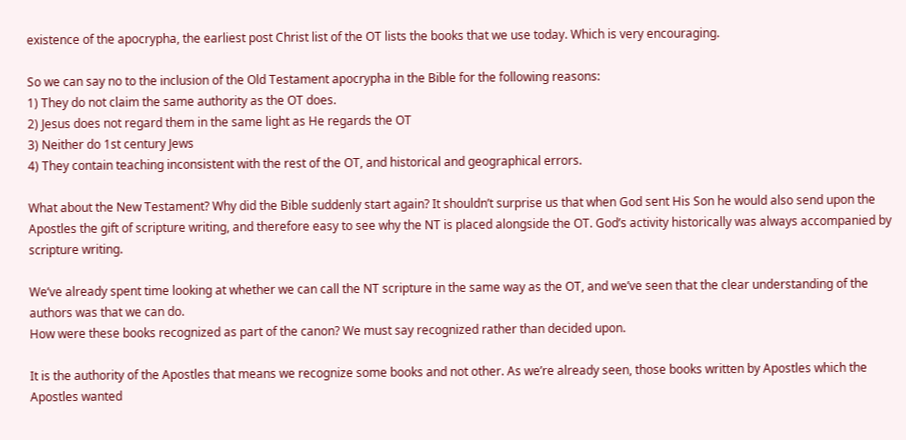existence of the apocrypha, the earliest post Christ list of the OT lists the books that we use today. Which is very encouraging.

So we can say no to the inclusion of the Old Testament apocrypha in the Bible for the following reasons:
1) They do not claim the same authority as the OT does.
2) Jesus does not regard them in the same light as He regards the OT
3) Neither do 1st century Jews
4) They contain teaching inconsistent with the rest of the OT, and historical and geographical errors.

What about the New Testament? Why did the Bible suddenly start again? It shouldn’t surprise us that when God sent His Son he would also send upon the Apostles the gift of scripture writing, and therefore easy to see why the NT is placed alongside the OT. God’s activity historically was always accompanied by scripture writing.

We’ve already spent time looking at whether we can call the NT scripture in the same way as the OT, and we’ve seen that the clear understanding of the authors was that we can do.
How were these books recognized as part of the canon? We must say recognized rather than decided upon.

It is the authority of the Apostles that means we recognize some books and not other. As we’re already seen, those books written by Apostles which the Apostles wanted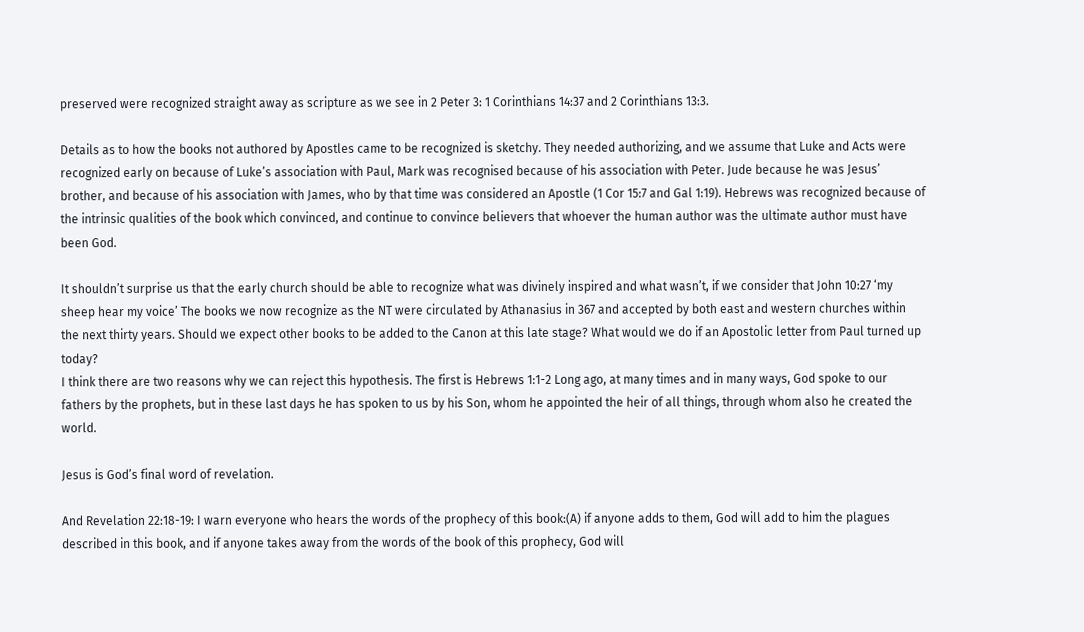preserved were recognized straight away as scripture as we see in 2 Peter 3: 1 Corinthians 14:37 and 2 Corinthians 13:3.

Details as to how the books not authored by Apostles came to be recognized is sketchy. They needed authorizing, and we assume that Luke and Acts were recognized early on because of Luke’s association with Paul, Mark was recognised because of his association with Peter. Jude because he was Jesus’ brother, and because of his association with James, who by that time was considered an Apostle (1 Cor 15:7 and Gal 1:19). Hebrews was recognized because of the intrinsic qualities of the book which convinced, and continue to convince believers that whoever the human author was the ultimate author must have been God.

It shouldn’t surprise us that the early church should be able to recognize what was divinely inspired and what wasn’t, if we consider that John 10:27 ‘my sheep hear my voice’ The books we now recognize as the NT were circulated by Athanasius in 367 and accepted by both east and western churches within the next thirty years. Should we expect other books to be added to the Canon at this late stage? What would we do if an Apostolic letter from Paul turned up today?
I think there are two reasons why we can reject this hypothesis. The first is Hebrews 1:1-2 Long ago, at many times and in many ways, God spoke to our fathers by the prophets, but in these last days he has spoken to us by his Son, whom he appointed the heir of all things, through whom also he created the world.

Jesus is God’s final word of revelation.

And Revelation 22:18-19: I warn everyone who hears the words of the prophecy of this book:(A) if anyone adds to them, God will add to him the plagues described in this book, and if anyone takes away from the words of the book of this prophecy, God will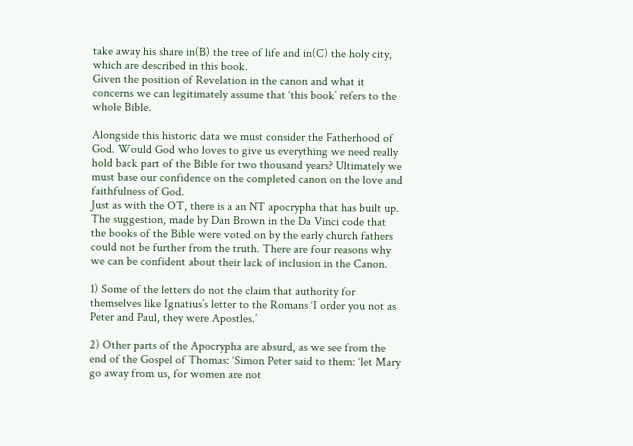take away his share in(B) the tree of life and in(C) the holy city, which are described in this book.
Given the position of Revelation in the canon and what it concerns we can legitimately assume that ‘this book’ refers to the whole Bible.

Alongside this historic data we must consider the Fatherhood of God. Would God who loves to give us everything we need really hold back part of the Bible for two thousand years? Ultimately we must base our confidence on the completed canon on the love and faithfulness of God.
Just as with the OT, there is a an NT apocrypha that has built up. The suggestion, made by Dan Brown in the Da Vinci code that the books of the Bible were voted on by the early church fathers could not be further from the truth. There are four reasons why we can be confident about their lack of inclusion in the Canon.

1) Some of the letters do not the claim that authority for themselves like Ignatius’s letter to the Romans ‘I order you not as Peter and Paul, they were Apostles.’

2) Other parts of the Apocrypha are absurd, as we see from the end of the Gospel of Thomas: ‘Simon Peter said to them: ‘let Mary go away from us, for women are not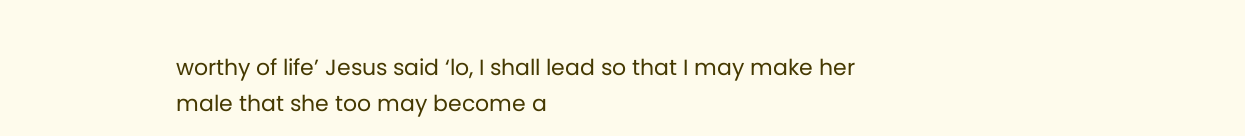worthy of life’ Jesus said ‘lo, I shall lead so that I may make her male that she too may become a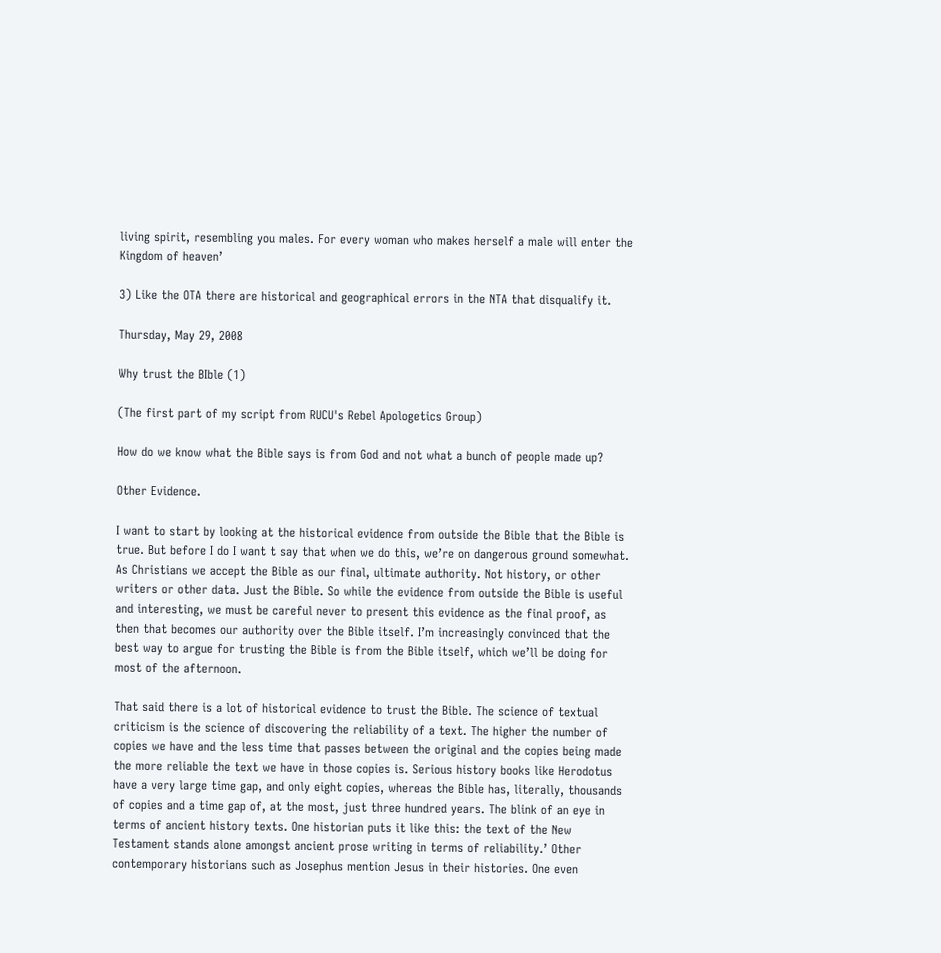living spirit, resembling you males. For every woman who makes herself a male will enter the Kingdom of heaven’

3) Like the OTA there are historical and geographical errors in the NTA that disqualify it.

Thursday, May 29, 2008

Why trust the BIble (1)

(The first part of my script from RUCU's Rebel Apologetics Group)

How do we know what the Bible says is from God and not what a bunch of people made up?

Other Evidence.

I want to start by looking at the historical evidence from outside the Bible that the Bible is true. But before I do I want t say that when we do this, we’re on dangerous ground somewhat. As Christians we accept the Bible as our final, ultimate authority. Not history, or other writers or other data. Just the Bible. So while the evidence from outside the Bible is useful and interesting, we must be careful never to present this evidence as the final proof, as then that becomes our authority over the Bible itself. I’m increasingly convinced that the best way to argue for trusting the Bible is from the Bible itself, which we’ll be doing for most of the afternoon.

That said there is a lot of historical evidence to trust the Bible. The science of textual criticism is the science of discovering the reliability of a text. The higher the number of copies we have and the less time that passes between the original and the copies being made the more reliable the text we have in those copies is. Serious history books like Herodotus have a very large time gap, and only eight copies, whereas the Bible has, literally, thousands of copies and a time gap of, at the most, just three hundred years. The blink of an eye in terms of ancient history texts. One historian puts it like this: the text of the New Testament stands alone amongst ancient prose writing in terms of reliability.’ Other contemporary historians such as Josephus mention Jesus in their histories. One even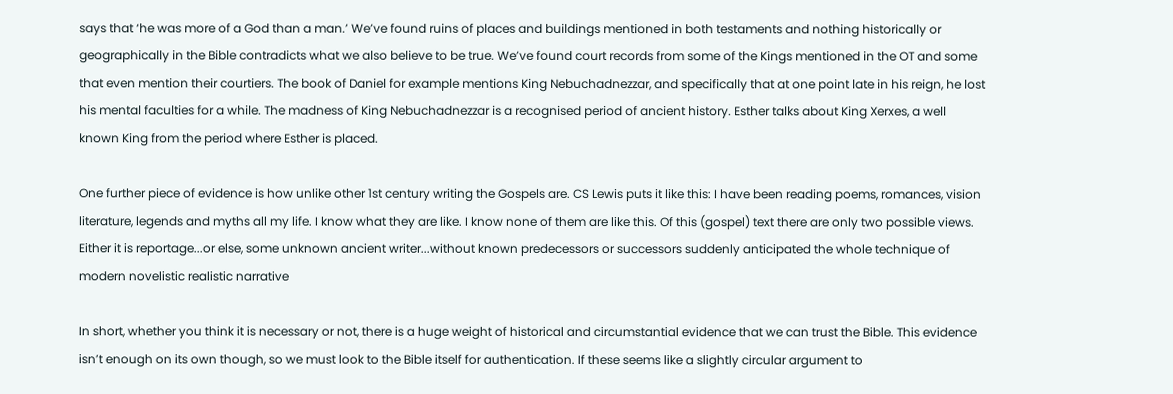says that ‘he was more of a God than a man.’ We’ve found ruins of places and buildings mentioned in both testaments and nothing historically or geographically in the Bible contradicts what we also believe to be true. We’ve found court records from some of the Kings mentioned in the OT and some that even mention their courtiers. The book of Daniel for example mentions King Nebuchadnezzar, and specifically that at one point late in his reign, he lost his mental faculties for a while. The madness of King Nebuchadnezzar is a recognised period of ancient history. Esther talks about King Xerxes, a well known King from the period where Esther is placed.

One further piece of evidence is how unlike other 1st century writing the Gospels are. CS Lewis puts it like this: I have been reading poems, romances, vision literature, legends and myths all my life. I know what they are like. I know none of them are like this. Of this (gospel) text there are only two possible views. Either it is reportage...or else, some unknown ancient writer...without known predecessors or successors suddenly anticipated the whole technique of modern novelistic realistic narrative

In short, whether you think it is necessary or not, there is a huge weight of historical and circumstantial evidence that we can trust the Bible. This evidence isn’t enough on its own though, so we must look to the Bible itself for authentication. If these seems like a slightly circular argument to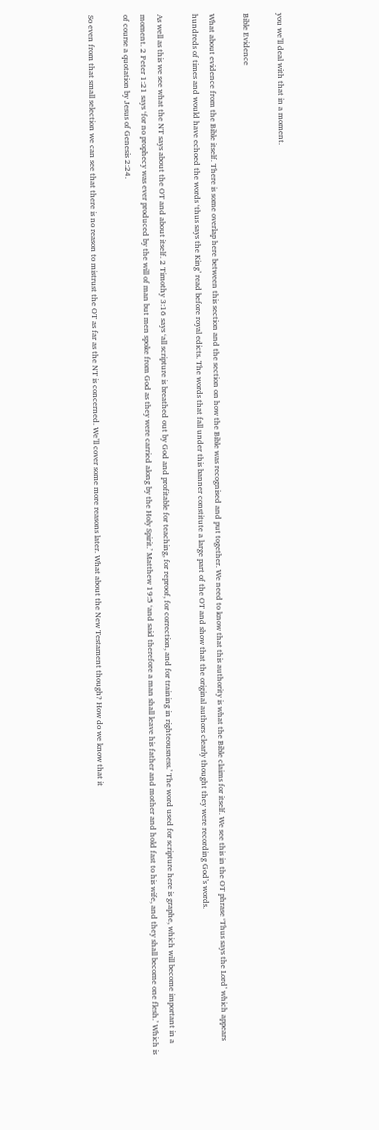you we’ll deal with that in a moment.

Bible Evidence

What about evidence from the Bible itself. There is some overlap here between this section and the section on how the Bible was recognised and put together. We need to know that this authority is what the Bible claims for itself. We see this in the OT phrase ‘Thus says the Lord’ which appears hundreds of times and would have echoed the words ‘thus says the King’ read before royal edicts. The words that fall under this banner constitute a large part of the OT and show that the original authors clearly thought they were recording God’s words.

As well as this we see what the NT says about the OT and about itself. 2 Timothy 3:16 says ‘all scripture is breathed out by God and profitable for teaching, for reproof, for correction, and for training in righteousness.’ The word used for scripture here is graphe, which will become important in a moment. 2 Peter 1:21 says ‘for no prophecy was ever produced by the will of man but men spoke from God as they were carried along by the Holy Spirit.’ Matthew 19:5 ‘and said therefore a man shall leave his father and mother and hold fast to his wife, and they shall become one flesh.’ Which is of course a quotation by Jesus of Genesis 2:24.

So even from that small selection we can see that there is no reason to mistrust the OT as far as the NT is concerned. We’ll cover some more reasons later. What about the New Testament though? How do we know that it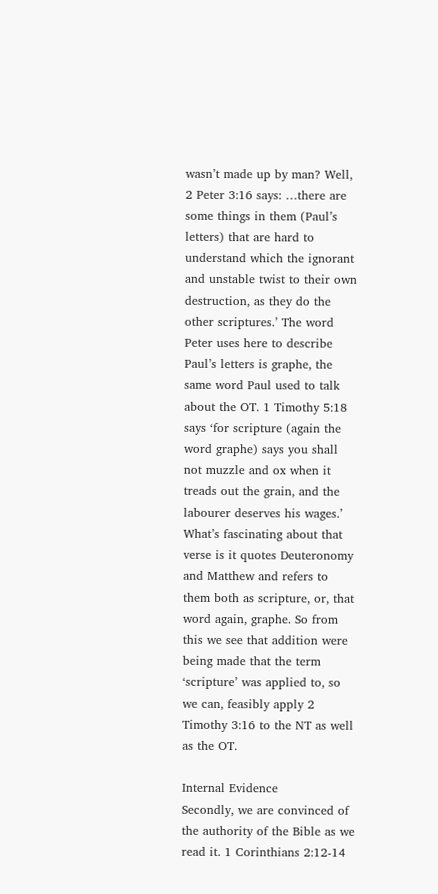wasn’t made up by man? Well, 2 Peter 3:16 says: …there are some things in them (Paul’s letters) that are hard to understand which the ignorant and unstable twist to their own destruction, as they do the other scriptures.’ The word Peter uses here to describe Paul’s letters is graphe, the same word Paul used to talk about the OT. 1 Timothy 5:18 says ‘for scripture (again the word graphe) says you shall not muzzle and ox when it treads out the grain, and the labourer deserves his wages.’ What’s fascinating about that verse is it quotes Deuteronomy and Matthew and refers to them both as scripture, or, that word again, graphe. So from this we see that addition were being made that the term ‘scripture’ was applied to, so we can, feasibly apply 2 Timothy 3:16 to the NT as well as the OT.

Internal Evidence
Secondly, we are convinced of the authority of the Bible as we read it. 1 Corinthians 2:12-14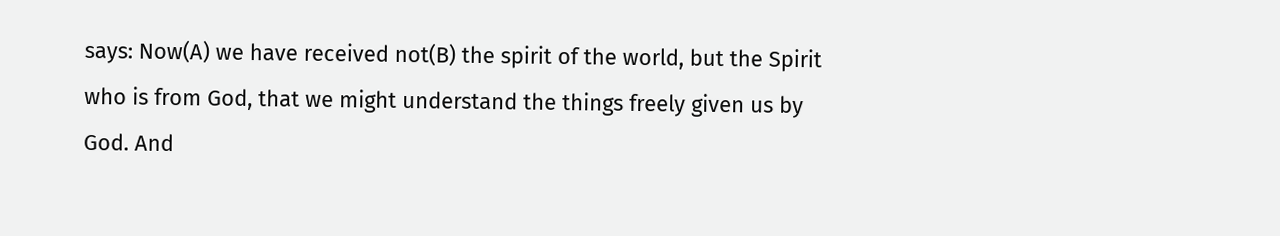says: Now(A) we have received not(B) the spirit of the world, but the Spirit who is from God, that we might understand the things freely given us by God. And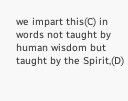we impart this(C) in words not taught by human wisdom but taught by the Spirit,(D)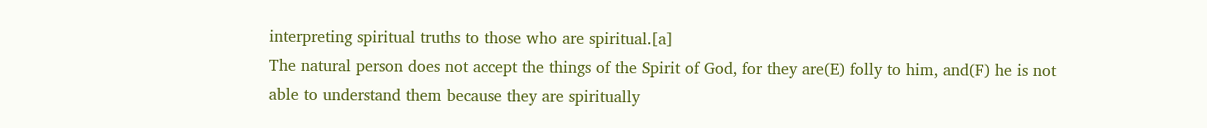interpreting spiritual truths to those who are spiritual.[a]
The natural person does not accept the things of the Spirit of God, for they are(E) folly to him, and(F) he is not able to understand them because they are spiritually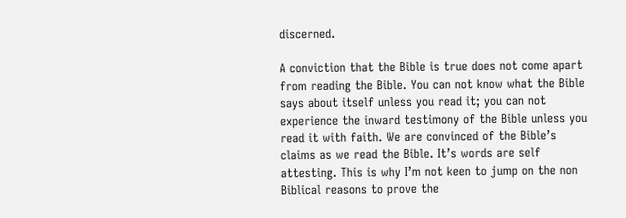discerned.

A conviction that the Bible is true does not come apart from reading the Bible. You can not know what the Bible says about itself unless you read it; you can not experience the inward testimony of the Bible unless you read it with faith. We are convinced of the Bible’s claims as we read the Bible. It’s words are self attesting. This is why I’m not keen to jump on the non Biblical reasons to prove the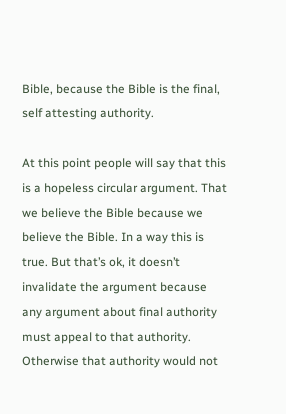Bible, because the Bible is the final, self attesting authority.

At this point people will say that this is a hopeless circular argument. That we believe the Bible because we believe the Bible. In a way this is true. But that’s ok, it doesn’t invalidate the argument because any argument about final authority must appeal to that authority. Otherwise that authority would not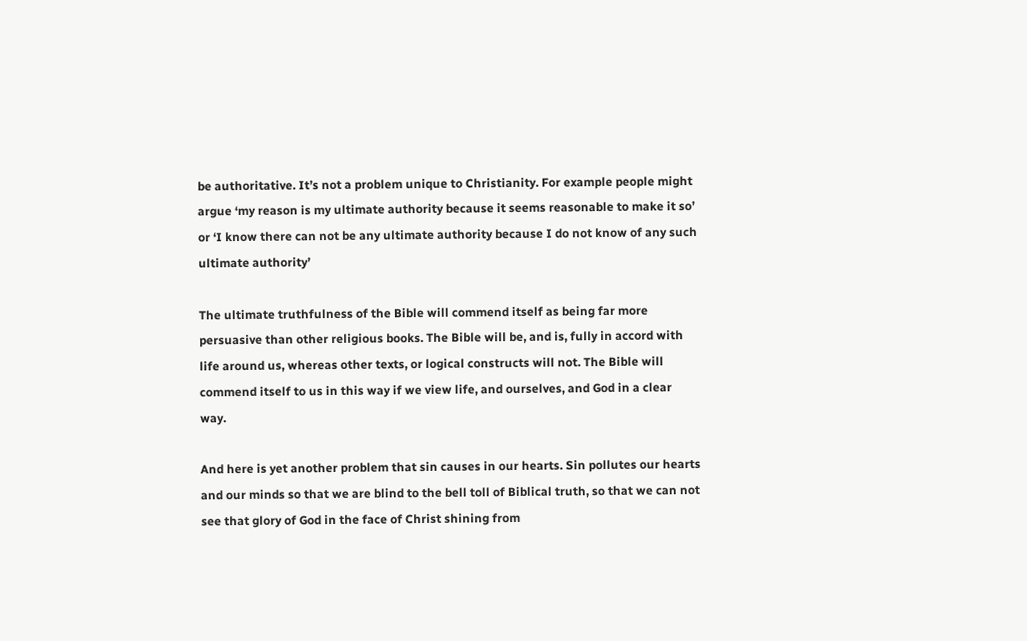be authoritative. It’s not a problem unique to Christianity. For example people might argue ‘my reason is my ultimate authority because it seems reasonable to make it so’ or ‘I know there can not be any ultimate authority because I do not know of any such ultimate authority’

The ultimate truthfulness of the Bible will commend itself as being far more persuasive than other religious books. The Bible will be, and is, fully in accord with life around us, whereas other texts, or logical constructs will not. The Bible will commend itself to us in this way if we view life, and ourselves, and God in a clear way.

And here is yet another problem that sin causes in our hearts. Sin pollutes our hearts and our minds so that we are blind to the bell toll of Biblical truth, so that we can not see that glory of God in the face of Christ shining from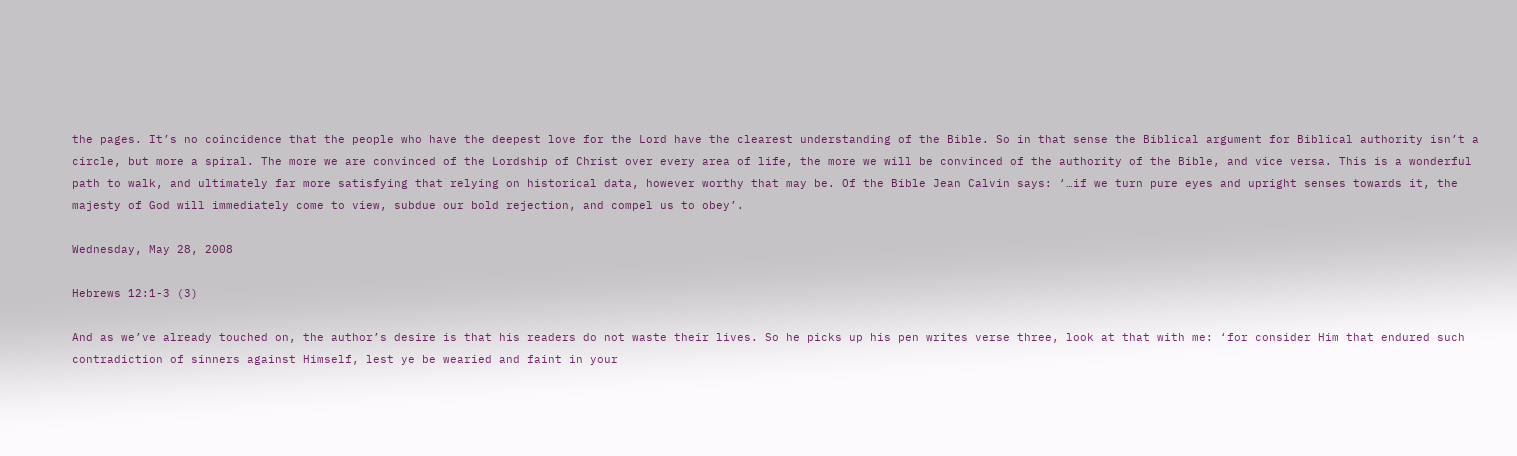the pages. It’s no coincidence that the people who have the deepest love for the Lord have the clearest understanding of the Bible. So in that sense the Biblical argument for Biblical authority isn’t a circle, but more a spiral. The more we are convinced of the Lordship of Christ over every area of life, the more we will be convinced of the authority of the Bible, and vice versa. This is a wonderful path to walk, and ultimately far more satisfying that relying on historical data, however worthy that may be. Of the Bible Jean Calvin says: ‘…if we turn pure eyes and upright senses towards it, the majesty of God will immediately come to view, subdue our bold rejection, and compel us to obey’.

Wednesday, May 28, 2008

Hebrews 12:1-3 (3)

And as we’ve already touched on, the author’s desire is that his readers do not waste their lives. So he picks up his pen writes verse three, look at that with me: ‘for consider Him that endured such contradiction of sinners against Himself, lest ye be wearied and faint in your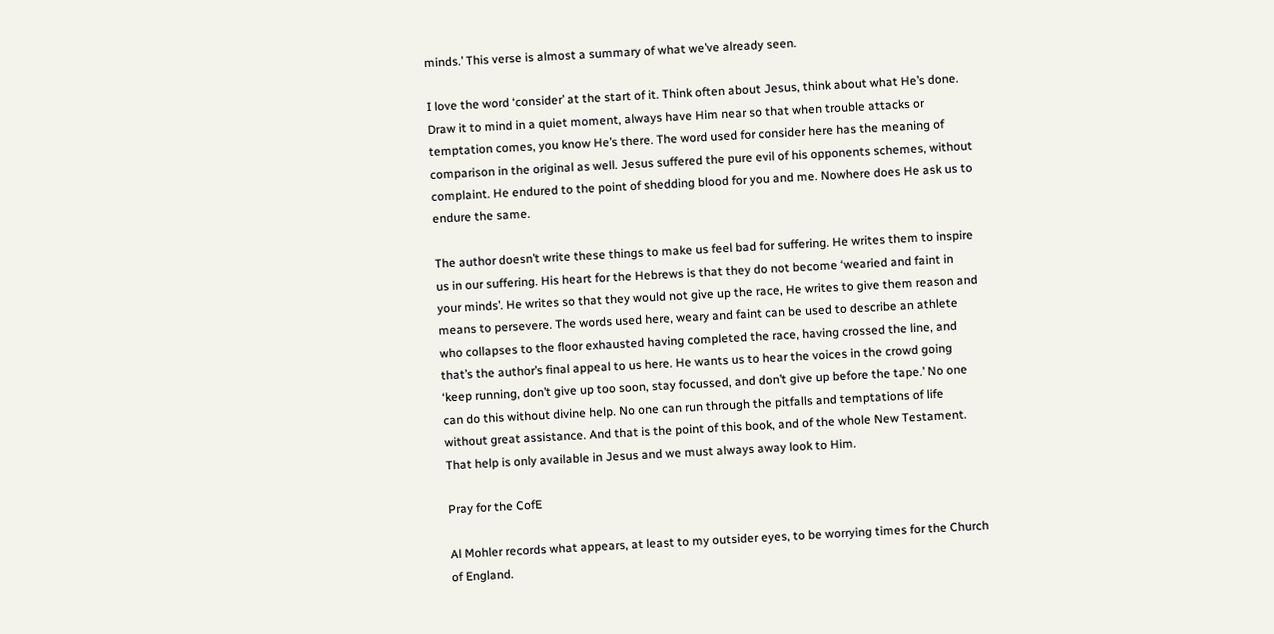minds.’ This verse is almost a summary of what we’ve already seen.

I love the word ‘consider’ at the start of it. Think often about Jesus, think about what He’s done. Draw it to mind in a quiet moment, always have Him near so that when trouble attacks or temptation comes, you know He’s there. The word used for consider here has the meaning of comparison in the original as well. Jesus suffered the pure evil of his opponents schemes, without complaint. He endured to the point of shedding blood for you and me. Nowhere does He ask us to endure the same.

The author doesn’t write these things to make us feel bad for suffering. He writes them to inspire us in our suffering. His heart for the Hebrews is that they do not become ‘wearied and faint in your minds’. He writes so that they would not give up the race, He writes to give them reason and means to persevere. The words used here, weary and faint can be used to describe an athlete who collapses to the floor exhausted having completed the race, having crossed the line, and that’s the author’s final appeal to us here. He wants us to hear the voices in the crowd going ‘keep running, don’t give up too soon, stay focussed, and don’t give up before the tape.’ No one can do this without divine help. No one can run through the pitfalls and temptations of life without great assistance. And that is the point of this book, and of the whole New Testament. That help is only available in Jesus and we must always away look to Him.

Pray for the CofE

Al Mohler records what appears, at least to my outsider eyes, to be worrying times for the Church of England.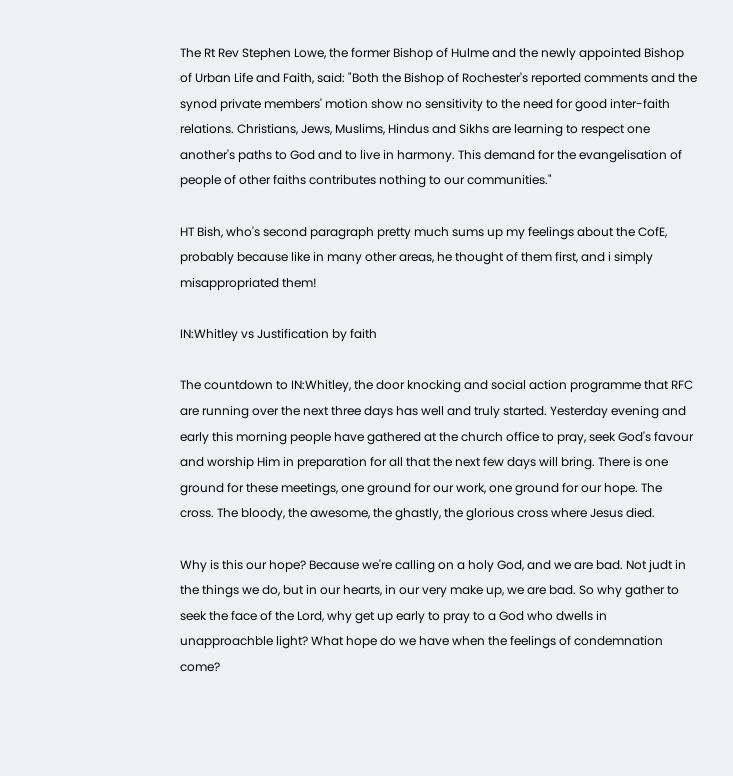The Rt Rev Stephen Lowe, the former Bishop of Hulme and the newly appointed Bishop of Urban Life and Faith, said: "Both the Bishop of Rochester's reported comments and the synod private members' motion show no sensitivity to the need for good inter-faith relations. Christians, Jews, Muslims, Hindus and Sikhs are learning to respect one another's paths to God and to live in harmony. This demand for the evangelisation of people of other faiths contributes nothing to our communities."

HT Bish, who's second paragraph pretty much sums up my feelings about the CofE, probably because like in many other areas, he thought of them first, and i simply misappropriated them!

IN:Whitley vs Justification by faith

The countdown to IN:Whitley, the door knocking and social action programme that RFC are running over the next three days has well and truly started. Yesterday evening and early this morning people have gathered at the church office to pray, seek God's favour and worship Him in preparation for all that the next few days will bring. There is one ground for these meetings, one ground for our work, one ground for our hope. The cross. The bloody, the awesome, the ghastly, the glorious cross where Jesus died.

Why is this our hope? Because we're calling on a holy God, and we are bad. Not judt in the things we do, but in our hearts, in our very make up, we are bad. So why gather to seek the face of the Lord, why get up early to pray to a God who dwells in unapproachble light? What hope do we have when the feelings of condemnation come?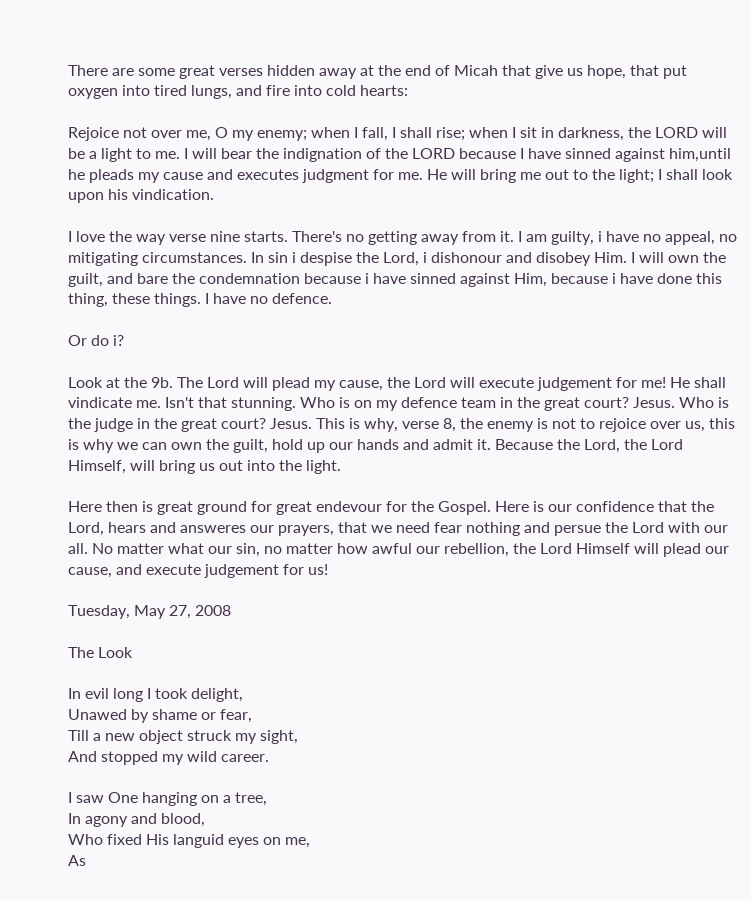There are some great verses hidden away at the end of Micah that give us hope, that put oxygen into tired lungs, and fire into cold hearts:

Rejoice not over me, O my enemy; when I fall, I shall rise; when I sit in darkness, the LORD will be a light to me. I will bear the indignation of the LORD because I have sinned against him,until he pleads my cause and executes judgment for me. He will bring me out to the light; I shall look upon his vindication.

I love the way verse nine starts. There's no getting away from it. I am guilty, i have no appeal, no mitigating circumstances. In sin i despise the Lord, i dishonour and disobey Him. I will own the guilt, and bare the condemnation because i have sinned against Him, because i have done this thing, these things. I have no defence.

Or do i?

Look at the 9b. The Lord will plead my cause, the Lord will execute judgement for me! He shall vindicate me. Isn't that stunning. Who is on my defence team in the great court? Jesus. Who is the judge in the great court? Jesus. This is why, verse 8, the enemy is not to rejoice over us, this is why we can own the guilt, hold up our hands and admit it. Because the Lord, the Lord Himself, will bring us out into the light.

Here then is great ground for great endevour for the Gospel. Here is our confidence that the Lord, hears and answeres our prayers, that we need fear nothing and persue the Lord with our all. No matter what our sin, no matter how awful our rebellion, the Lord Himself will plead our cause, and execute judgement for us!

Tuesday, May 27, 2008

The Look

In evil long I took delight,
Unawed by shame or fear,
Till a new object struck my sight,
And stopped my wild career.

I saw One hanging on a tree,
In agony and blood,
Who fixed His languid eyes on me,
As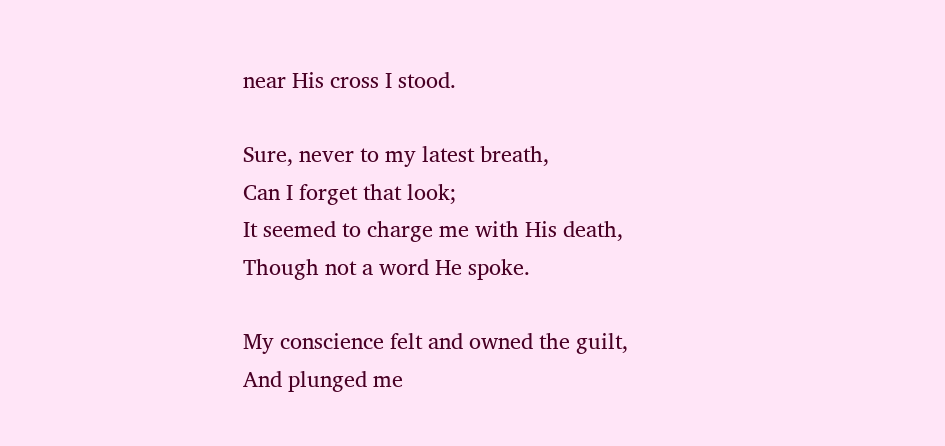near His cross I stood.

Sure, never to my latest breath,
Can I forget that look;
It seemed to charge me with His death,
Though not a word He spoke.

My conscience felt and owned the guilt,
And plunged me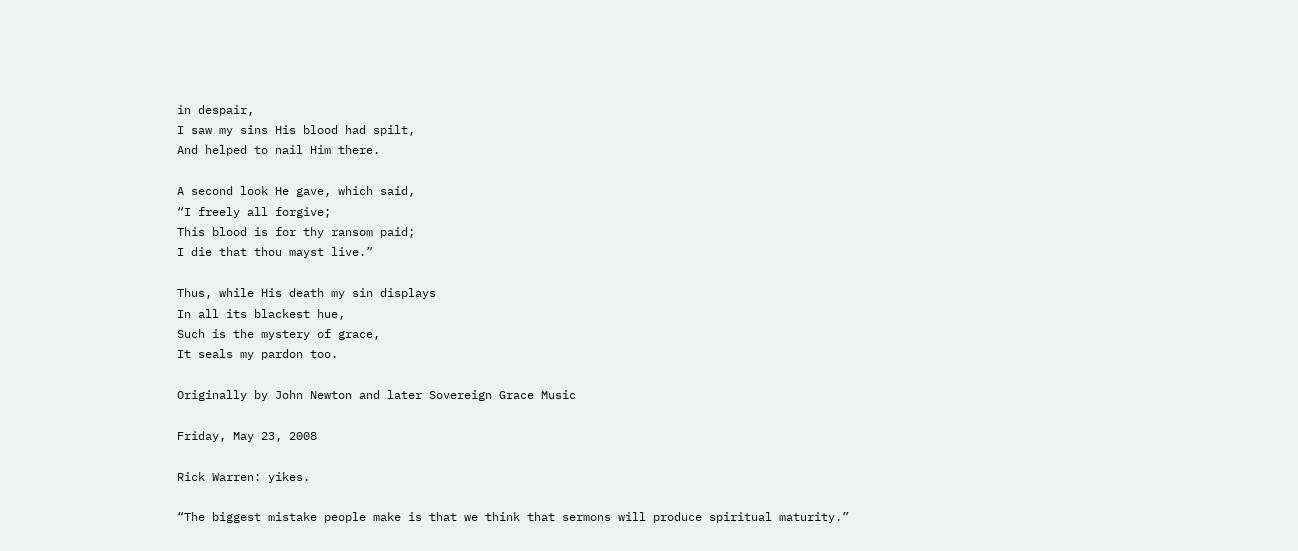in despair,
I saw my sins His blood had spilt,
And helped to nail Him there.

A second look He gave, which said,
“I freely all forgive;
This blood is for thy ransom paid;
I die that thou mayst live.”

Thus, while His death my sin displays
In all its blackest hue,
Such is the mystery of grace,
It seals my pardon too.

Originally by John Newton and later Sovereign Grace Music

Friday, May 23, 2008

Rick Warren: yikes.

“The biggest mistake people make is that we think that sermons will produce spiritual maturity.”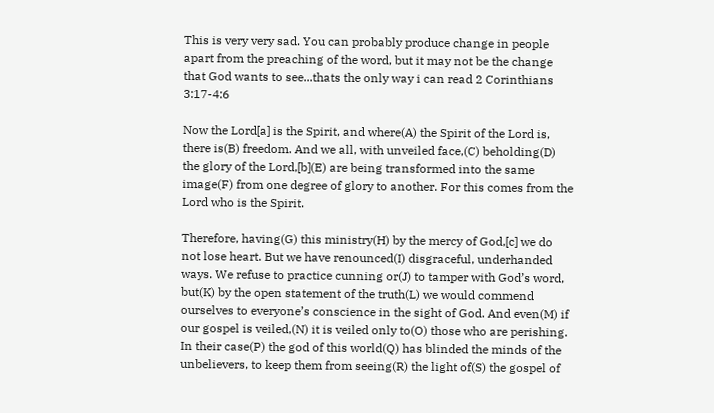This is very very sad. You can probably produce change in people apart from the preaching of the word, but it may not be the change that God wants to see...thats the only way i can read 2 Corinthians 3:17-4:6

Now the Lord[a] is the Spirit, and where(A) the Spirit of the Lord is, there is(B) freedom. And we all, with unveiled face,(C) beholding(D) the glory of the Lord,[b](E) are being transformed into the same image(F) from one degree of glory to another. For this comes from the Lord who is the Spirit.

Therefore, having(G) this ministry(H) by the mercy of God,[c] we do not lose heart. But we have renounced(I) disgraceful, underhanded ways. We refuse to practice cunning or(J) to tamper with God’s word, but(K) by the open statement of the truth(L) we would commend ourselves to everyone’s conscience in the sight of God. And even(M) if our gospel is veiled,(N) it is veiled only to(O) those who are perishing. In their case(P) the god of this world(Q) has blinded the minds of the unbelievers, to keep them from seeing(R) the light of(S) the gospel of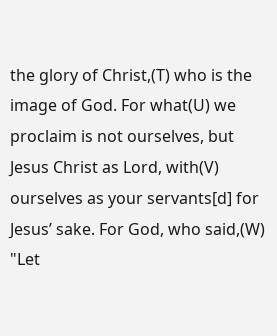the glory of Christ,(T) who is the image of God. For what(U) we proclaim is not ourselves, but Jesus Christ as Lord, with(V) ourselves as your servants[d] for Jesus’ sake. For God, who said,(W) "Let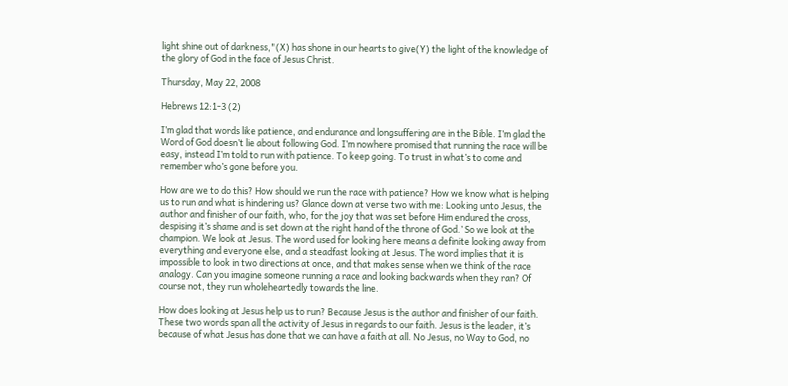light shine out of darkness,"(X) has shone in our hearts to give(Y) the light of the knowledge of the glory of God in the face of Jesus Christ.

Thursday, May 22, 2008

Hebrews 12:1-3 (2)

I’m glad that words like patience, and endurance and longsuffering are in the Bible. I’m glad the Word of God doesn’t lie about following God. I’m nowhere promised that running the race will be easy, instead I’m told to run with patience. To keep going. To trust in what’s to come and remember who’s gone before you.

How are we to do this? How should we run the race with patience? How we know what is helping us to run and what is hindering us? Glance down at verse two with me: Looking unto Jesus, the author and finisher of our faith, who, for the joy that was set before Him endured the cross, despising it’s shame and is set down at the right hand of the throne of God.’ So we look at the champion. We look at Jesus. The word used for looking here means a definite looking away from everything and everyone else, and a steadfast looking at Jesus. The word implies that it is impossible to look in two directions at once, and that makes sense when we think of the race analogy. Can you imagine someone running a race and looking backwards when they ran? Of course not, they run wholeheartedly towards the line.

How does looking at Jesus help us to run? Because Jesus is the author and finisher of our faith. These two words span all the activity of Jesus in regards to our faith. Jesus is the leader, it’s because of what Jesus has done that we can have a faith at all. No Jesus, no Way to God, no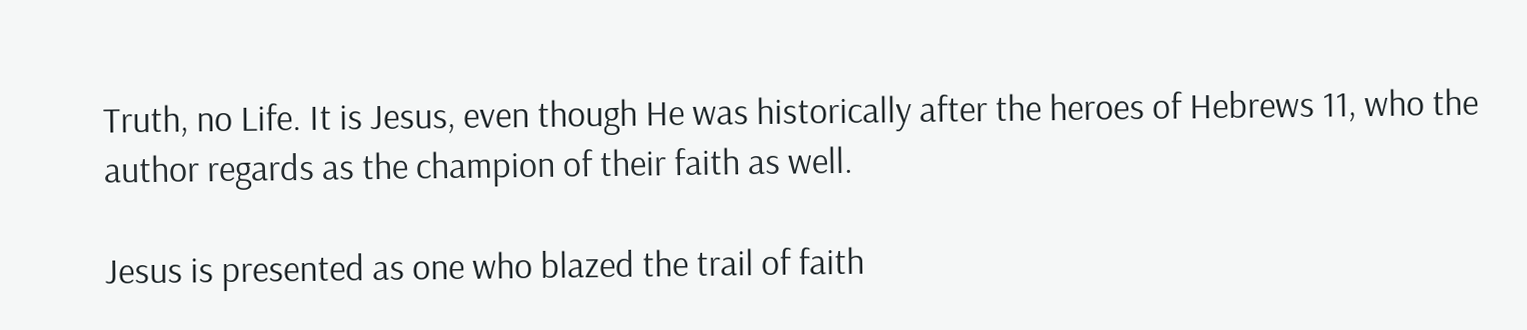Truth, no Life. It is Jesus, even though He was historically after the heroes of Hebrews 11, who the author regards as the champion of their faith as well.

Jesus is presented as one who blazed the trail of faith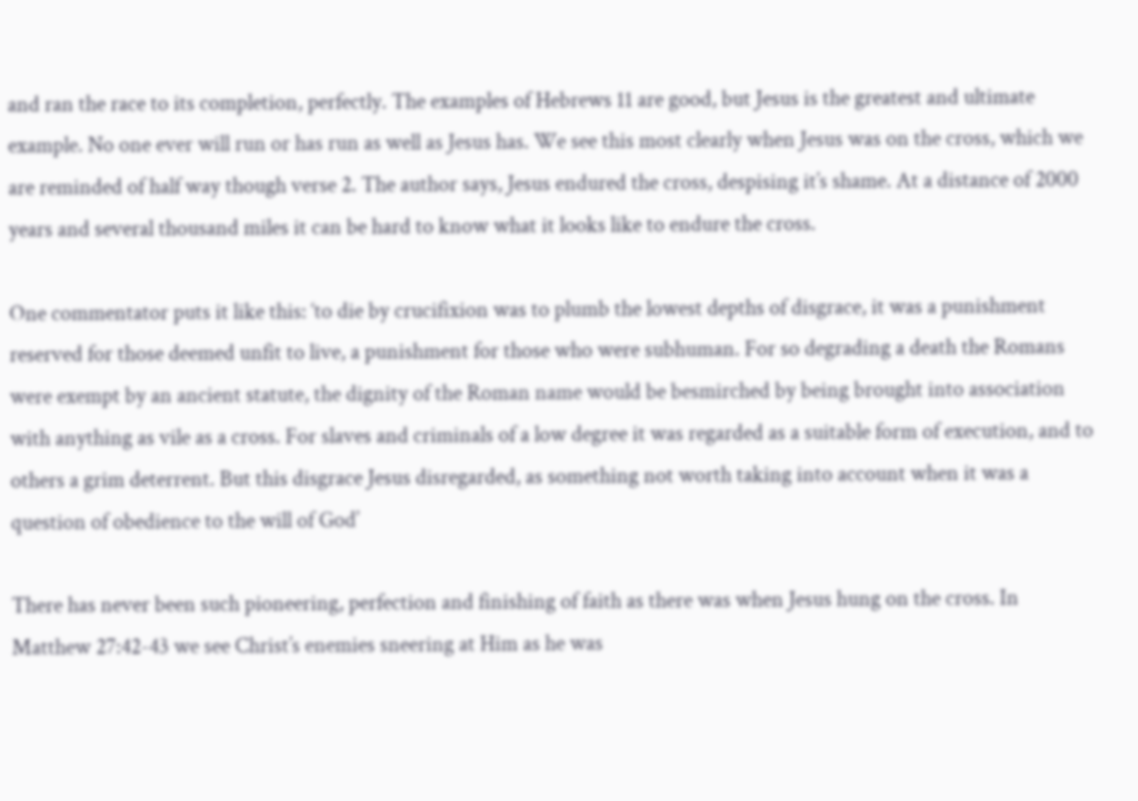and ran the race to its completion, perfectly. The examples of Hebrews 11 are good, but Jesus is the greatest and ultimate example. No one ever will run or has run as well as Jesus has. We see this most clearly when Jesus was on the cross, which we are reminded of half way though verse 2. The author says, Jesus endured the cross, despising it’s shame. At a distance of 2000 years and several thousand miles it can be hard to know what it looks like to endure the cross.

One commentator puts it like this: ‘to die by crucifixion was to plumb the lowest depths of disgrace, it was a punishment reserved for those deemed unfit to live, a punishment for those who were subhuman. For so degrading a death the Romans were exempt by an ancient statute, the dignity of the Roman name would be besmirched by being brought into association with anything as vile as a cross. For slaves and criminals of a low degree it was regarded as a suitable form of execution, and to others a grim deterrent. But this disgrace Jesus disregarded, as something not worth taking into account when it was a question of obedience to the will of God’

There has never been such pioneering, perfection and finishing of faith as there was when Jesus hung on the cross. In Matthew 27:42-43 we see Christ’s enemies sneering at Him as he was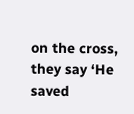on the cross, they say ‘He saved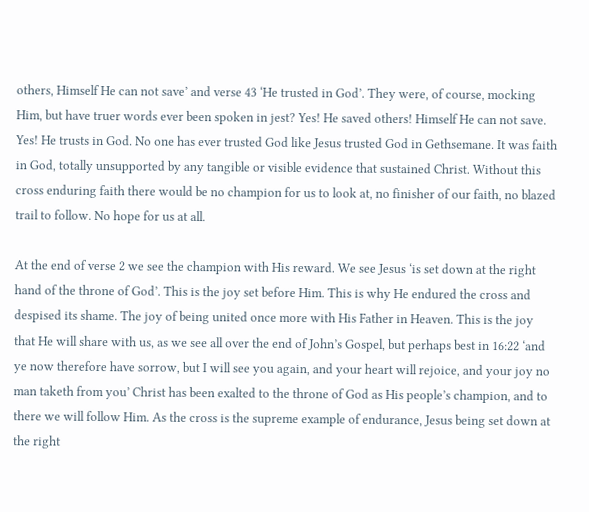others, Himself He can not save’ and verse 43 ‘He trusted in God’. They were, of course, mocking Him, but have truer words ever been spoken in jest? Yes! He saved others! Himself He can not save. Yes! He trusts in God. No one has ever trusted God like Jesus trusted God in Gethsemane. It was faith in God, totally unsupported by any tangible or visible evidence that sustained Christ. Without this cross enduring faith there would be no champion for us to look at, no finisher of our faith, no blazed trail to follow. No hope for us at all.

At the end of verse 2 we see the champion with His reward. We see Jesus ‘is set down at the right hand of the throne of God’. This is the joy set before Him. This is why He endured the cross and despised its shame. The joy of being united once more with His Father in Heaven. This is the joy that He will share with us, as we see all over the end of John’s Gospel, but perhaps best in 16:22 ‘and ye now therefore have sorrow, but I will see you again, and your heart will rejoice, and your joy no man taketh from you’ Christ has been exalted to the throne of God as His people’s champion, and to there we will follow Him. As the cross is the supreme example of endurance, Jesus being set down at the right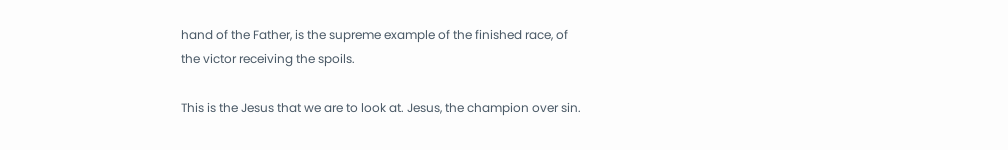hand of the Father, is the supreme example of the finished race, of the victor receiving the spoils.

This is the Jesus that we are to look at. Jesus, the champion over sin.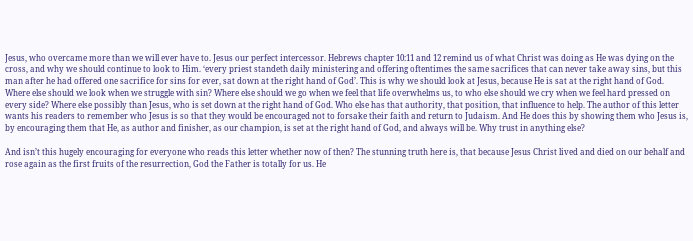Jesus, who overcame more than we will ever have to. Jesus our perfect intercessor. Hebrews chapter 10:11 and 12 remind us of what Christ was doing as He was dying on the cross, and why we should continue to look to Him. ‘every priest standeth daily ministering and offering oftentimes the same sacrifices that can never take away sins, but this man after he had offered one sacrifice for sins for ever, sat down at the right hand of God’. This is why we should look at Jesus, because He is sat at the right hand of God. Where else should we look when we struggle with sin? Where else should we go when we feel that life overwhelms us, to who else should we cry when we feel hard pressed on every side? Where else possibly than Jesus, who is set down at the right hand of God. Who else has that authority, that position, that influence to help. The author of this letter wants his readers to remember who Jesus is so that they would be encouraged not to forsake their faith and return to Judaism. And He does this by showing them who Jesus is, by encouraging them that He, as author and finisher, as our champion, is set at the right hand of God, and always will be. Why trust in anything else?

And isn’t this hugely encouraging for everyone who reads this letter whether now of then? The stunning truth here is, that because Jesus Christ lived and died on our behalf and rose again as the first fruits of the resurrection, God the Father is totally for us. He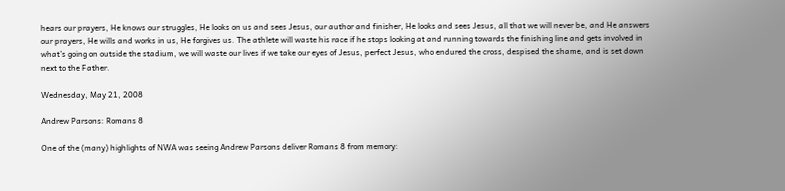hears our prayers, He knows our struggles, He looks on us and sees Jesus, our author and finisher, He looks and sees Jesus, all that we will never be, and He answers our prayers, He wills and works in us, He forgives us. The athlete will waste his race if he stops looking at and running towards the finishing line and gets involved in what’s going on outside the stadium, we will waste our lives if we take our eyes of Jesus, perfect Jesus, who endured the cross, despised the shame, and is set down next to the Father.

Wednesday, May 21, 2008

Andrew Parsons: Romans 8

One of the (many) highlights of NWA was seeing Andrew Parsons deliver Romans 8 from memory: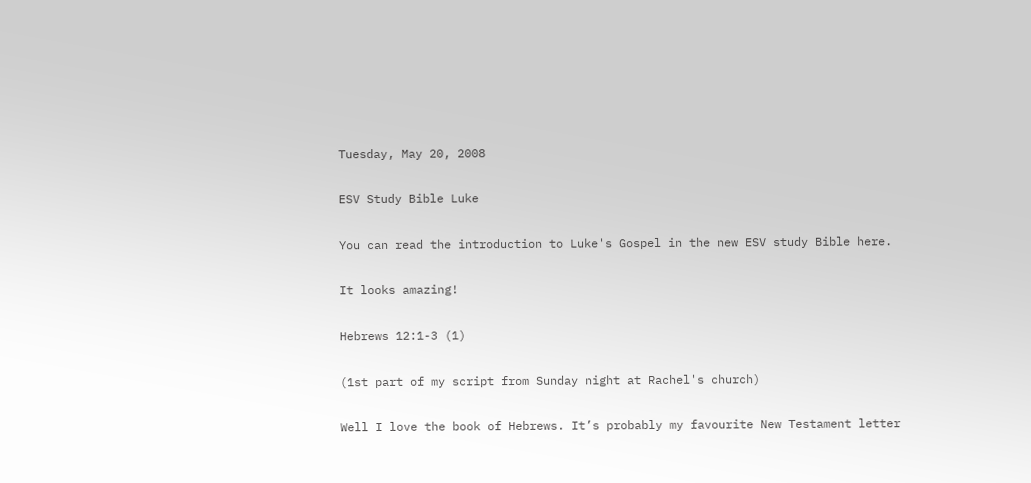Tuesday, May 20, 2008

ESV Study Bible Luke

You can read the introduction to Luke's Gospel in the new ESV study Bible here.

It looks amazing!

Hebrews 12:1-3 (1)

(1st part of my script from Sunday night at Rachel's church)

Well I love the book of Hebrews. It’s probably my favourite New Testament letter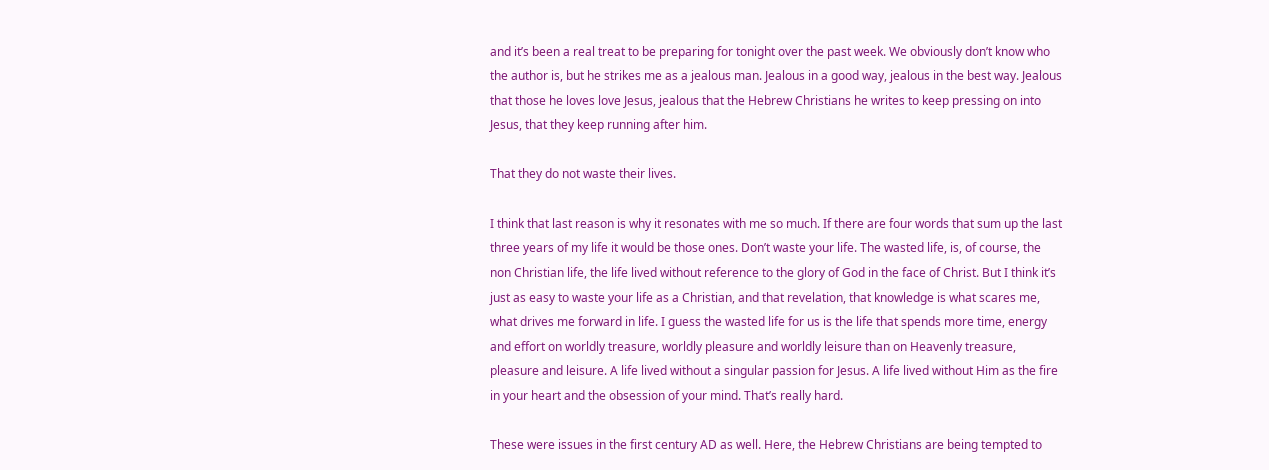and it’s been a real treat to be preparing for tonight over the past week. We obviously don’t know who the author is, but he strikes me as a jealous man. Jealous in a good way, jealous in the best way. Jealous that those he loves love Jesus, jealous that the Hebrew Christians he writes to keep pressing on into Jesus, that they keep running after him.

That they do not waste their lives.

I think that last reason is why it resonates with me so much. If there are four words that sum up the last three years of my life it would be those ones. Don’t waste your life. The wasted life, is, of course, the non Christian life, the life lived without reference to the glory of God in the face of Christ. But I think it’s just as easy to waste your life as a Christian, and that revelation, that knowledge is what scares me, what drives me forward in life. I guess the wasted life for us is the life that spends more time, energy and effort on worldly treasure, worldly pleasure and worldly leisure than on Heavenly treasure, pleasure and leisure. A life lived without a singular passion for Jesus. A life lived without Him as the fire in your heart and the obsession of your mind. That’s really hard.

These were issues in the first century AD as well. Here, the Hebrew Christians are being tempted to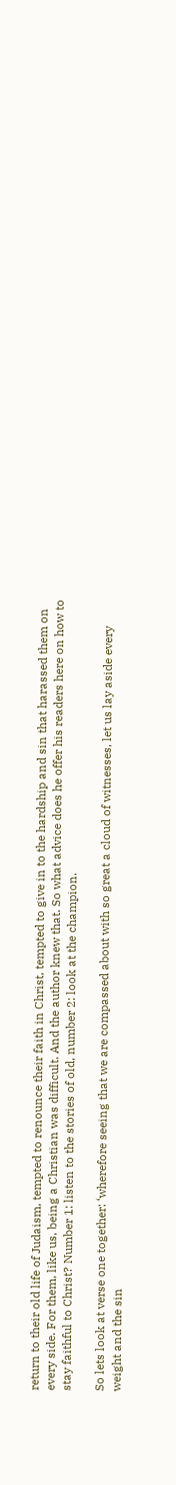return to their old life of Judaism, tempted to renounce their faith in Christ, tempted to give in to the hardship and sin that harassed them on every side. For them, like us, being a Christian was difficult. And the author knew that. So what advice does he offer his readers here on how to stay faithful to Christ? Number 1: listen to the stories of old, number 2: look at the champion.

So lets look at verse one together: ‘wherefore seeing that we are compassed about with so great a cloud of witnesses, let us lay aside every weight and the sin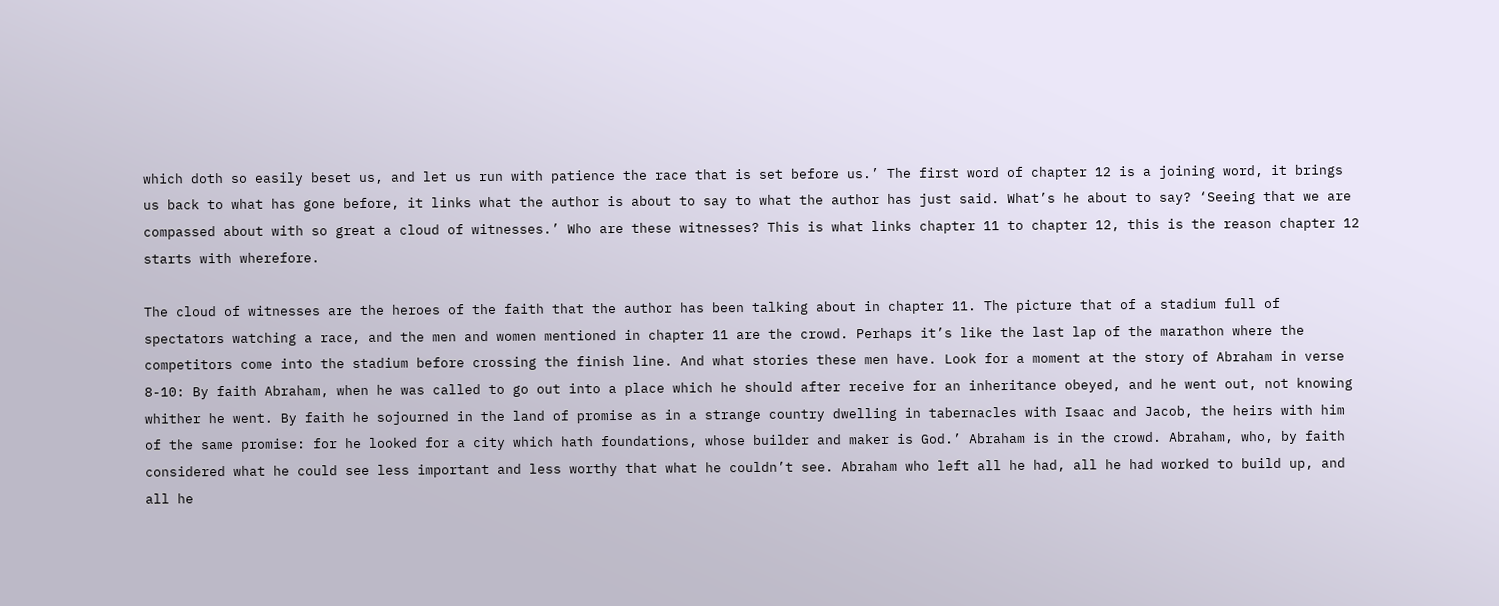which doth so easily beset us, and let us run with patience the race that is set before us.’ The first word of chapter 12 is a joining word, it brings us back to what has gone before, it links what the author is about to say to what the author has just said. What’s he about to say? ‘Seeing that we are compassed about with so great a cloud of witnesses.’ Who are these witnesses? This is what links chapter 11 to chapter 12, this is the reason chapter 12 starts with wherefore.

The cloud of witnesses are the heroes of the faith that the author has been talking about in chapter 11. The picture that of a stadium full of spectators watching a race, and the men and women mentioned in chapter 11 are the crowd. Perhaps it’s like the last lap of the marathon where the competitors come into the stadium before crossing the finish line. And what stories these men have. Look for a moment at the story of Abraham in verse 8-10: By faith Abraham, when he was called to go out into a place which he should after receive for an inheritance obeyed, and he went out, not knowing whither he went. By faith he sojourned in the land of promise as in a strange country dwelling in tabernacles with Isaac and Jacob, the heirs with him of the same promise: for he looked for a city which hath foundations, whose builder and maker is God.’ Abraham is in the crowd. Abraham, who, by faith considered what he could see less important and less worthy that what he couldn’t see. Abraham who left all he had, all he had worked to build up, and all he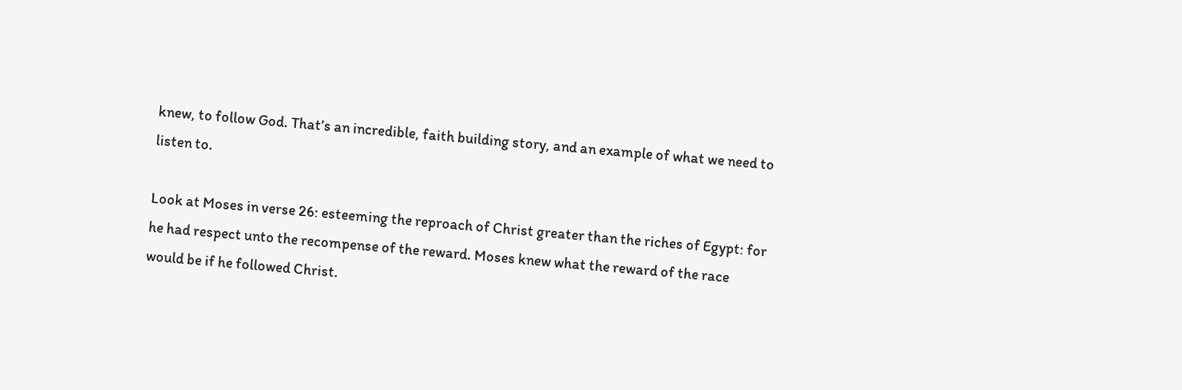knew, to follow God. That’s an incredible, faith building story, and an example of what we need to listen to.

Look at Moses in verse 26: esteeming the reproach of Christ greater than the riches of Egypt: for he had respect unto the recompense of the reward. Moses knew what the reward of the race would be if he followed Christ.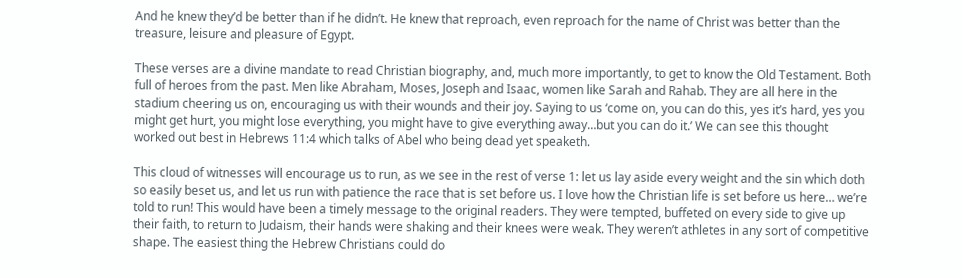And he knew they’d be better than if he didn’t. He knew that reproach, even reproach for the name of Christ was better than the treasure, leisure and pleasure of Egypt.

These verses are a divine mandate to read Christian biography, and, much more importantly, to get to know the Old Testament. Both full of heroes from the past. Men like Abraham, Moses, Joseph and Isaac, women like Sarah and Rahab. They are all here in the stadium cheering us on, encouraging us with their wounds and their joy. Saying to us ‘come on, you can do this, yes it’s hard, yes you might get hurt, you might lose everything, you might have to give everything away…but you can do it.’ We can see this thought worked out best in Hebrews 11:4 which talks of Abel who being dead yet speaketh.

This cloud of witnesses will encourage us to run, as we see in the rest of verse 1: let us lay aside every weight and the sin which doth so easily beset us, and let us run with patience the race that is set before us. I love how the Christian life is set before us here… we’re told to run! This would have been a timely message to the original readers. They were tempted, buffeted on every side to give up their faith, to return to Judaism, their hands were shaking and their knees were weak. They weren’t athletes in any sort of competitive shape. The easiest thing the Hebrew Christians could do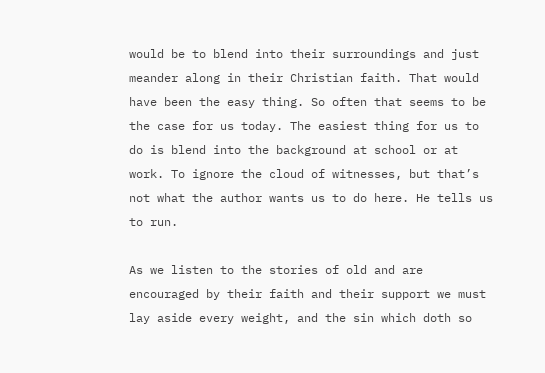would be to blend into their surroundings and just meander along in their Christian faith. That would have been the easy thing. So often that seems to be the case for us today. The easiest thing for us to do is blend into the background at school or at work. To ignore the cloud of witnesses, but that’s not what the author wants us to do here. He tells us to run.

As we listen to the stories of old and are encouraged by their faith and their support we must lay aside every weight, and the sin which doth so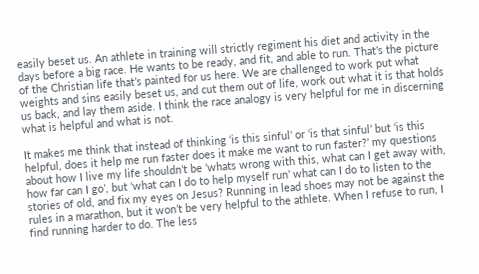easily beset us. An athlete in training will strictly regiment his diet and activity in the days before a big race. He wants to be ready, and fit, and able to run. That’s the picture of the Christian life that’s painted for us here. We are challenged to work put what weights and sins easily beset us, and cut them out of life, work out what it is that holds us back, and lay them aside. I think the race analogy is very helpful for me in discerning what is helpful and what is not.

It makes me think that instead of thinking ‘is this sinful’ or ‘is that sinful’ but ‘is this helpful, does it help me run faster does it make me want to run faster?’ my questions about how I live my life shouldn’t be ‘whats wrong with this, what can I get away with, how far can I go’, but ‘what can I do to help myself run’ what can I do to listen to the stories of old, and fix my eyes on Jesus? Running in lead shoes may not be against the rules in a marathon, but it won’t be very helpful to the athlete. When I refuse to run, I find running harder to do. The less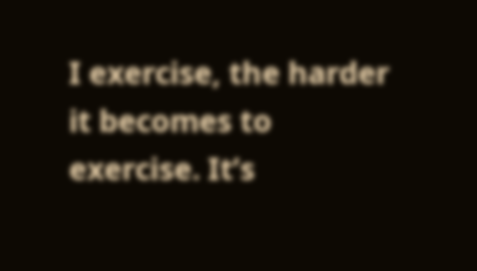I exercise, the harder it becomes to exercise. It’s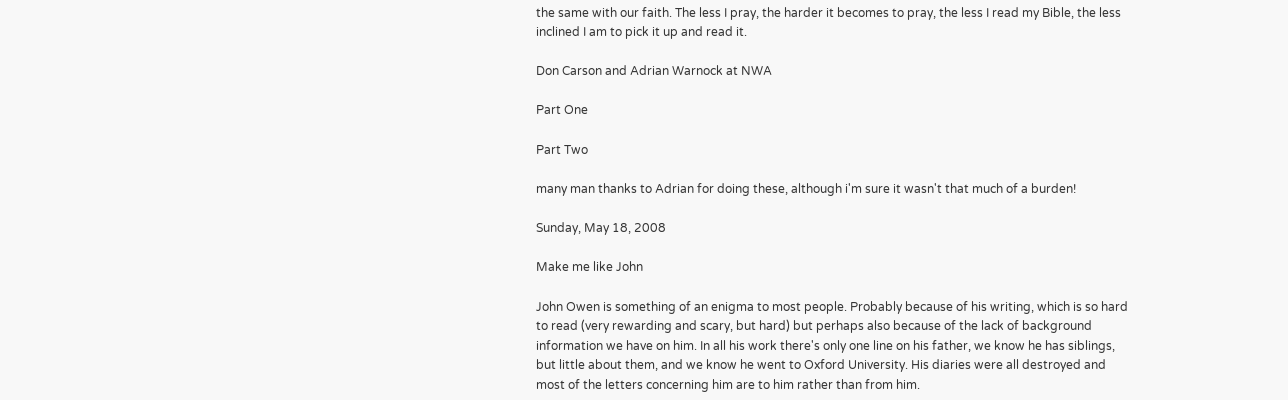the same with our faith. The less I pray, the harder it becomes to pray, the less I read my Bible, the less inclined I am to pick it up and read it.

Don Carson and Adrian Warnock at NWA

Part One

Part Two

many man thanks to Adrian for doing these, although i'm sure it wasn't that much of a burden!

Sunday, May 18, 2008

Make me like John

John Owen is something of an enigma to most people. Probably because of his writing, which is so hard to read (very rewarding and scary, but hard) but perhaps also because of the lack of background information we have on him. In all his work there's only one line on his father, we know he has siblings, but little about them, and we know he went to Oxford University. His diaries were all destroyed and most of the letters concerning him are to him rather than from him.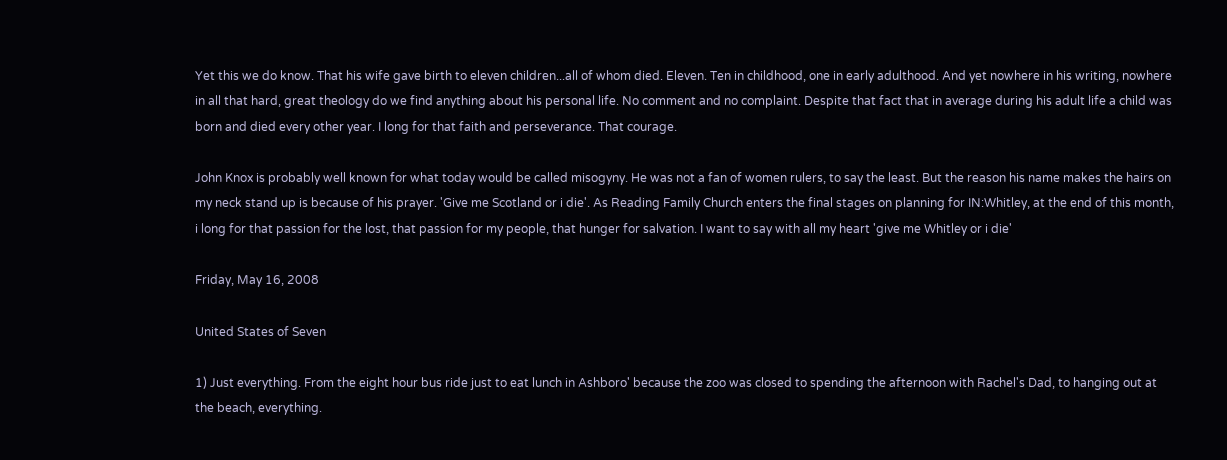Yet this we do know. That his wife gave birth to eleven children...all of whom died. Eleven. Ten in childhood, one in early adulthood. And yet nowhere in his writing, nowhere in all that hard, great theology do we find anything about his personal life. No comment and no complaint. Despite that fact that in average during his adult life a child was born and died every other year. I long for that faith and perseverance. That courage.

John Knox is probably well known for what today would be called misogyny. He was not a fan of women rulers, to say the least. But the reason his name makes the hairs on my neck stand up is because of his prayer. 'Give me Scotland or i die'. As Reading Family Church enters the final stages on planning for IN:Whitley, at the end of this month, i long for that passion for the lost, that passion for my people, that hunger for salvation. I want to say with all my heart 'give me Whitley or i die'

Friday, May 16, 2008

United States of Seven

1) Just everything. From the eight hour bus ride just to eat lunch in Ashboro' because the zoo was closed to spending the afternoon with Rachel's Dad, to hanging out at the beach, everything.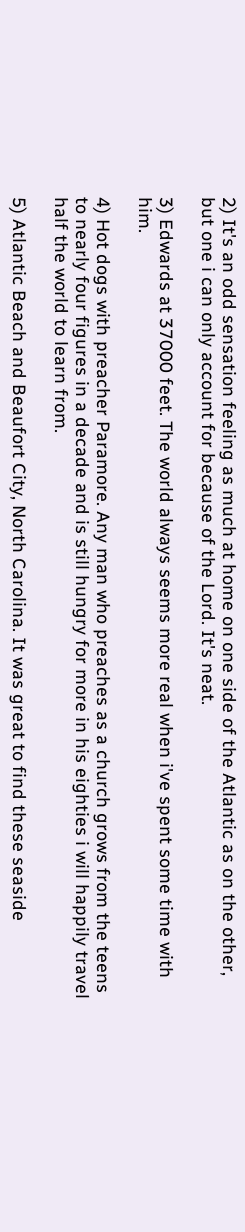2) It's an odd sensation feeling as much at home on one side of the Atlantic as on the other, but one i can only account for because of the Lord. It's neat.

3) Edwards at 37000 feet. The world always seems more real when i've spent some time with him.

4) Hot dogs with preacher Paramore. Any man who preaches as a church grows from the teens to nearly four figures in a decade and is still hungry for more in his eighties i will happily travel half the world to learn from.

5) Atlantic Beach and Beaufort City, North Carolina. It was great to find these seaside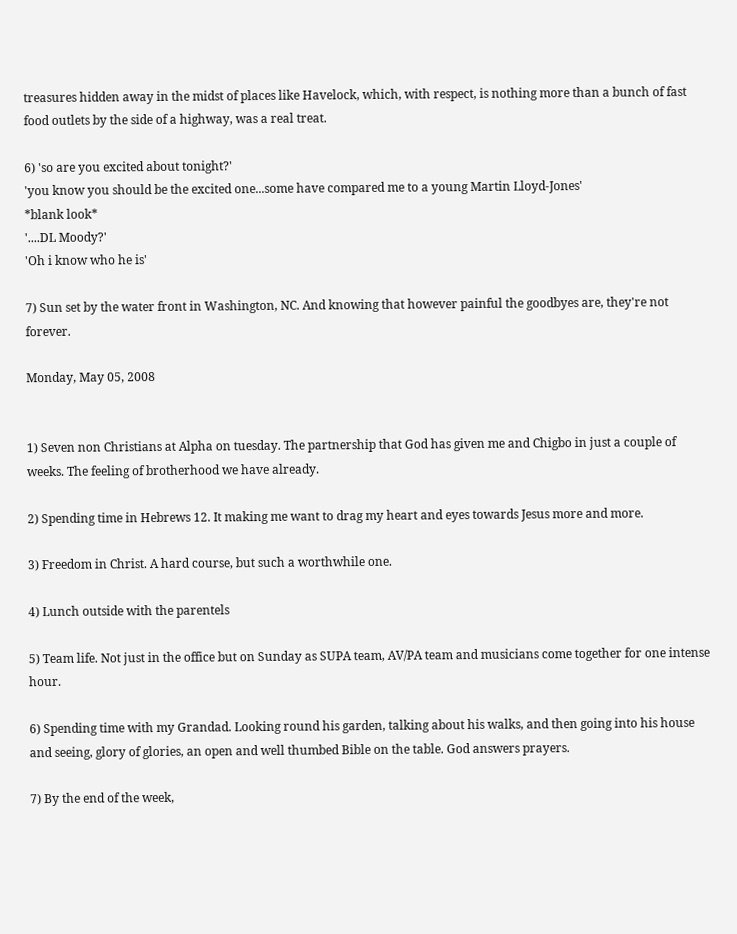treasures hidden away in the midst of places like Havelock, which, with respect, is nothing more than a bunch of fast food outlets by the side of a highway, was a real treat.

6) 'so are you excited about tonight?'
'you know you should be the excited one...some have compared me to a young Martin Lloyd-Jones'
*blank look*
'....DL Moody?'
'Oh i know who he is'

7) Sun set by the water front in Washington, NC. And knowing that however painful the goodbyes are, they're not forever.

Monday, May 05, 2008


1) Seven non Christians at Alpha on tuesday. The partnership that God has given me and Chigbo in just a couple of weeks. The feeling of brotherhood we have already.

2) Spending time in Hebrews 12. It making me want to drag my heart and eyes towards Jesus more and more.

3) Freedom in Christ. A hard course, but such a worthwhile one.

4) Lunch outside with the parentels

5) Team life. Not just in the office but on Sunday as SUPA team, AV/PA team and musicians come together for one intense hour.

6) Spending time with my Grandad. Looking round his garden, talking about his walks, and then going into his house and seeing, glory of glories, an open and well thumbed Bible on the table. God answers prayers.

7) By the end of the week,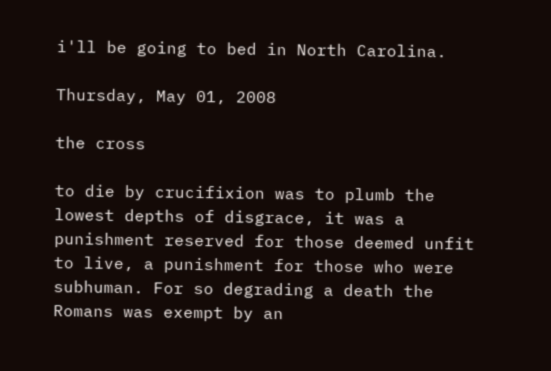i'll be going to bed in North Carolina.

Thursday, May 01, 2008

the cross

to die by crucifixion was to plumb the lowest depths of disgrace, it was a punishment reserved for those deemed unfit to live, a punishment for those who were subhuman. For so degrading a death the Romans was exempt by an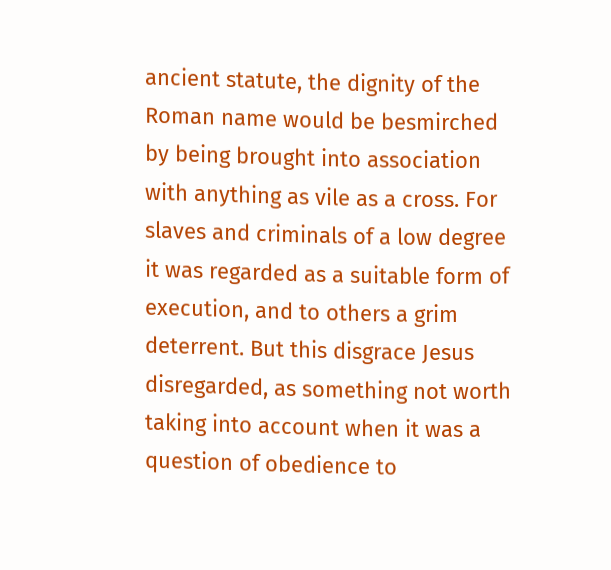ancient statute, the dignity of the Roman name would be besmirched by being brought into association with anything as vile as a cross. For slaves and criminals of a low degree it was regarded as a suitable form of execution, and to others a grim deterrent. But this disgrace Jesus disregarded, as something not worth taking into account when it was a question of obedience to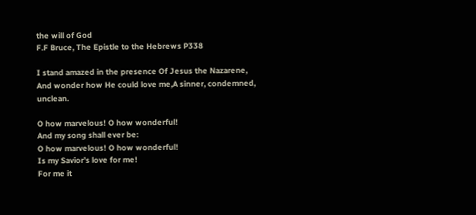the will of God
F.F Bruce, The Epistle to the Hebrews P338

I stand amazed in the presence Of Jesus the Nazarene,
And wonder how He could love me,A sinner, condemned, unclean.

O how marvelous! O how wonderful!
And my song shall ever be:
O how marvelous! O how wonderful!
Is my Savior’s love for me!
For me it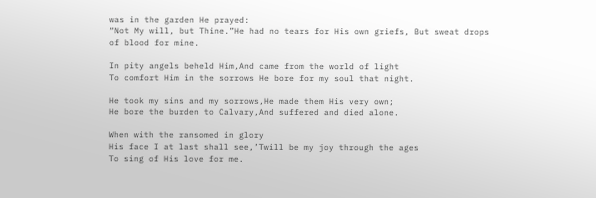was in the garden He prayed:
“Not My will, but Thine.”He had no tears for His own griefs, But sweat drops of blood for mine.

In pity angels beheld Him,And came from the world of light
To comfort Him in the sorrows He bore for my soul that night.

He took my sins and my sorrows,He made them His very own;
He bore the burden to Calvary,And suffered and died alone.

When with the ransomed in glory
His face I at last shall see,’Twill be my joy through the ages
To sing of His love for me.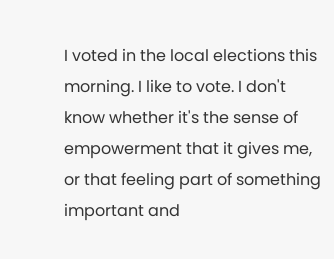I voted in the local elections this morning. I like to vote. I don't know whether it's the sense of empowerment that it gives me, or that feeling part of something important and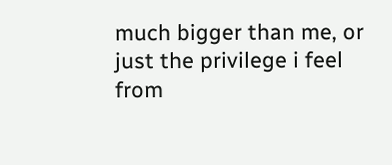much bigger than me, or just the privilege i feel from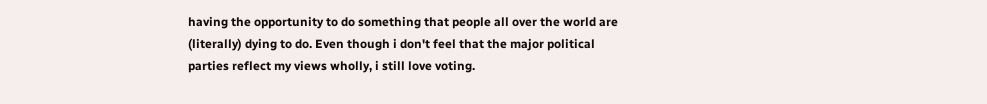having the opportunity to do something that people all over the world are (literally) dying to do. Even though i don't feel that the major political parties reflect my views wholly, i still love voting.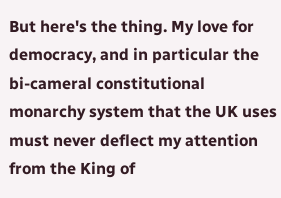But here's the thing. My love for democracy, and in particular the bi-cameral constitutional monarchy system that the UK uses must never deflect my attention from the King of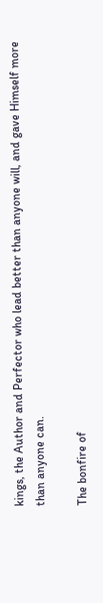kings, the Author and Perfector who lead better than anyone will, and gave Himself more than anyone can.

The bonfire of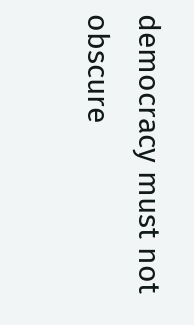democracy must not obscure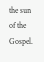the sun of the Gospel.